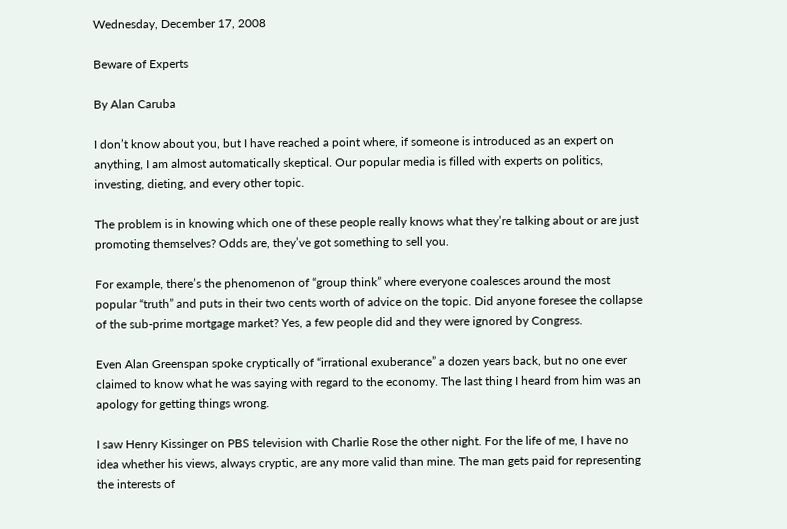Wednesday, December 17, 2008

Beware of Experts

By Alan Caruba

I don’t know about you, but I have reached a point where, if someone is introduced as an expert on anything, I am almost automatically skeptical. Our popular media is filled with experts on politics, investing, dieting, and every other topic.

The problem is in knowing which one of these people really knows what they’re talking about or are just promoting themselves? Odds are, they’ve got something to sell you.

For example, there’s the phenomenon of “group think” where everyone coalesces around the most popular “truth” and puts in their two cents worth of advice on the topic. Did anyone foresee the collapse of the sub-prime mortgage market? Yes, a few people did and they were ignored by Congress.

Even Alan Greenspan spoke cryptically of “irrational exuberance” a dozen years back, but no one ever claimed to know what he was saying with regard to the economy. The last thing I heard from him was an apology for getting things wrong.

I saw Henry Kissinger on PBS television with Charlie Rose the other night. For the life of me, I have no idea whether his views, always cryptic, are any more valid than mine. The man gets paid for representing the interests of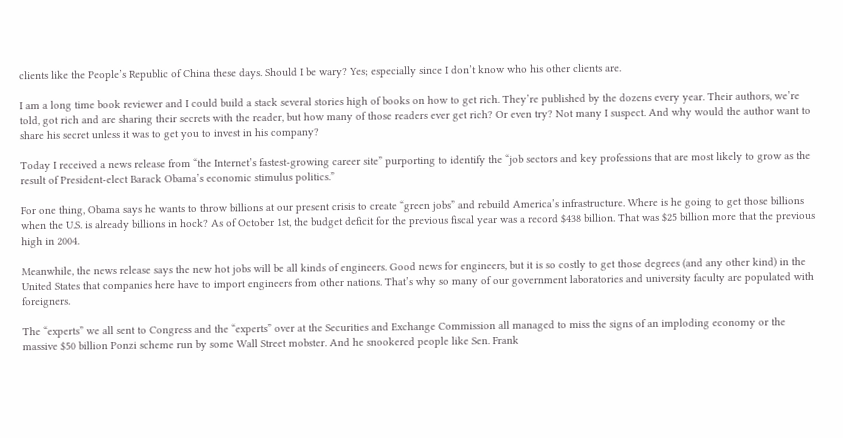clients like the People’s Republic of China these days. Should I be wary? Yes; especially since I don’t know who his other clients are.

I am a long time book reviewer and I could build a stack several stories high of books on how to get rich. They’re published by the dozens every year. Their authors, we’re told, got rich and are sharing their secrets with the reader, but how many of those readers ever get rich? Or even try? Not many I suspect. And why would the author want to share his secret unless it was to get you to invest in his company?

Today I received a news release from “the Internet’s fastest-growing career site” purporting to identify the “job sectors and key professions that are most likely to grow as the result of President-elect Barack Obama’s economic stimulus politics.”

For one thing, Obama says he wants to throw billions at our present crisis to create “green jobs” and rebuild America’s infrastructure. Where is he going to get those billions when the U.S. is already billions in hock? As of October 1st, the budget deficit for the previous fiscal year was a record $438 billion. That was $25 billion more that the previous high in 2004.

Meanwhile, the news release says the new hot jobs will be all kinds of engineers. Good news for engineers, but it is so costly to get those degrees (and any other kind) in the United States that companies here have to import engineers from other nations. That’s why so many of our government laboratories and university faculty are populated with foreigners.

The “experts” we all sent to Congress and the “experts” over at the Securities and Exchange Commission all managed to miss the signs of an imploding economy or the massive $50 billion Ponzi scheme run by some Wall Street mobster. And he snookered people like Sen. Frank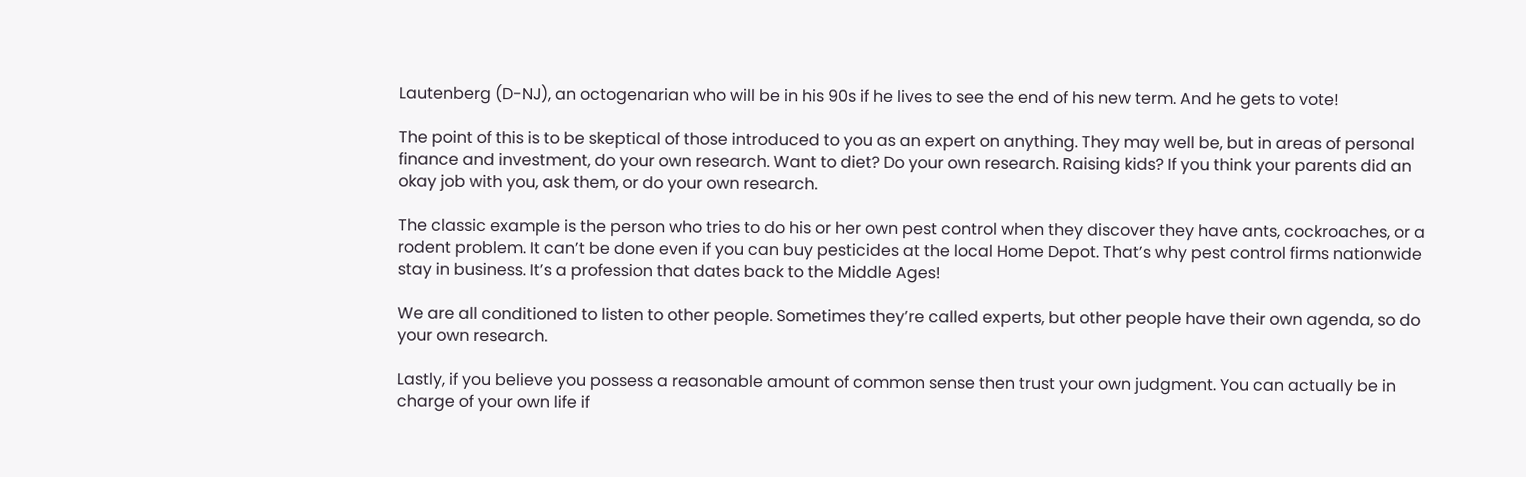Lautenberg (D-NJ), an octogenarian who will be in his 90s if he lives to see the end of his new term. And he gets to vote!

The point of this is to be skeptical of those introduced to you as an expert on anything. They may well be, but in areas of personal finance and investment, do your own research. Want to diet? Do your own research. Raising kids? If you think your parents did an okay job with you, ask them, or do your own research.

The classic example is the person who tries to do his or her own pest control when they discover they have ants, cockroaches, or a rodent problem. It can’t be done even if you can buy pesticides at the local Home Depot. That’s why pest control firms nationwide stay in business. It’s a profession that dates back to the Middle Ages!

We are all conditioned to listen to other people. Sometimes they’re called experts, but other people have their own agenda, so do your own research.

Lastly, if you believe you possess a reasonable amount of common sense then trust your own judgment. You can actually be in charge of your own life if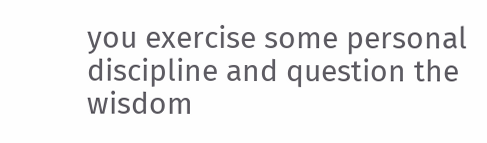you exercise some personal discipline and question the wisdom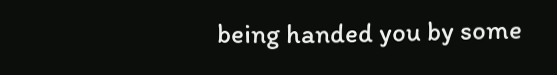being handed you by some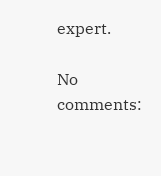expert.

No comments: